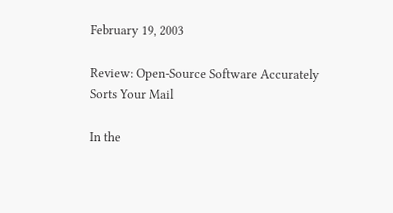February 19, 2003

Review: Open-Source Software Accurately Sorts Your Mail

In the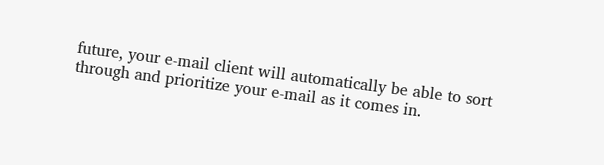future, your e-mail client will automatically be able to sort through and prioritize your e-mail as it comes in.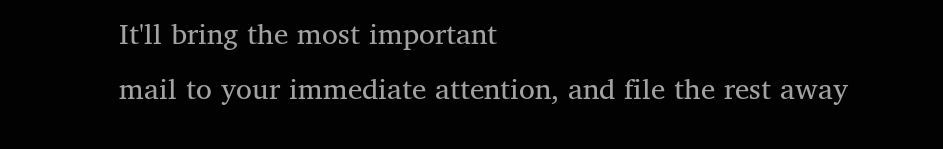It'll bring the most important
mail to your immediate attention, and file the rest away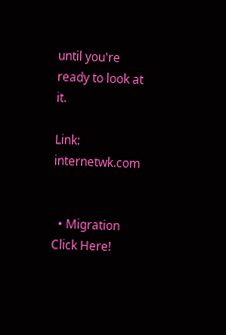until you're ready to look at it.

Link: internetwk.com


  • Migration
Click Here!